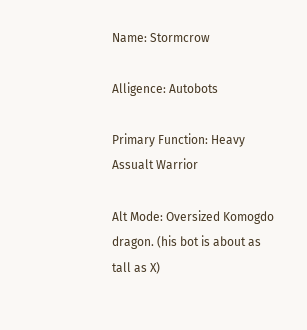Name: Stormcrow

Alligence: Autobots

Primary Function: Heavy Assualt Warrior

Alt Mode: Oversized Komogdo dragon. (his bot is about as tall as X)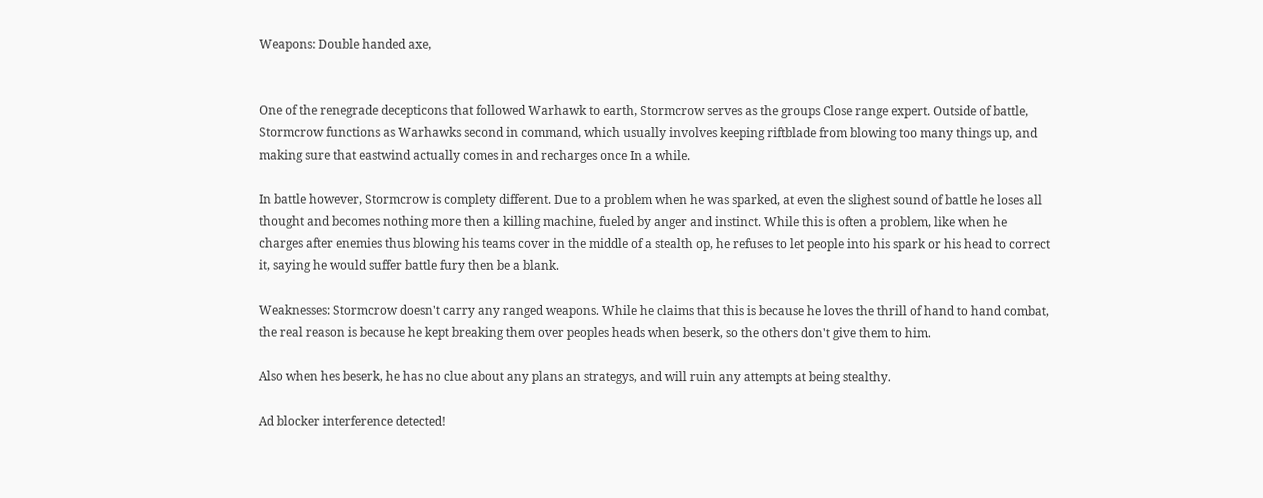Weapons: Double handed axe,


One of the renegrade decepticons that followed Warhawk to earth, Stormcrow serves as the groups Close range expert. Outside of battle, Stormcrow functions as Warhawks second in command, which usually involves keeping riftblade from blowing too many things up, and making sure that eastwind actually comes in and recharges once In a while.

In battle however, Stormcrow is complety different. Due to a problem when he was sparked, at even the slighest sound of battle he loses all thought and becomes nothing more then a killing machine, fueled by anger and instinct. While this is often a problem, like when he charges after enemies thus blowing his teams cover in the middle of a stealth op, he refuses to let people into his spark or his head to correct it, saying he would suffer battle fury then be a blank.

Weaknesses: Stormcrow doesn't carry any ranged weapons. While he claims that this is because he loves the thrill of hand to hand combat, the real reason is because he kept breaking them over peoples heads when beserk, so the others don't give them to him.

Also when hes beserk, he has no clue about any plans an strategys, and will ruin any attempts at being stealthy.

Ad blocker interference detected!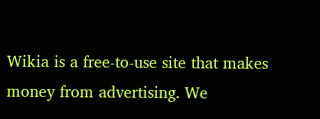Wikia is a free-to-use site that makes money from advertising. We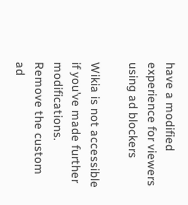have a modified experience for viewers using ad blockers

Wikia is not accessible if you’ve made further modifications. Remove the custom ad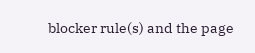blocker rule(s) and the page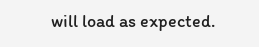will load as expected.